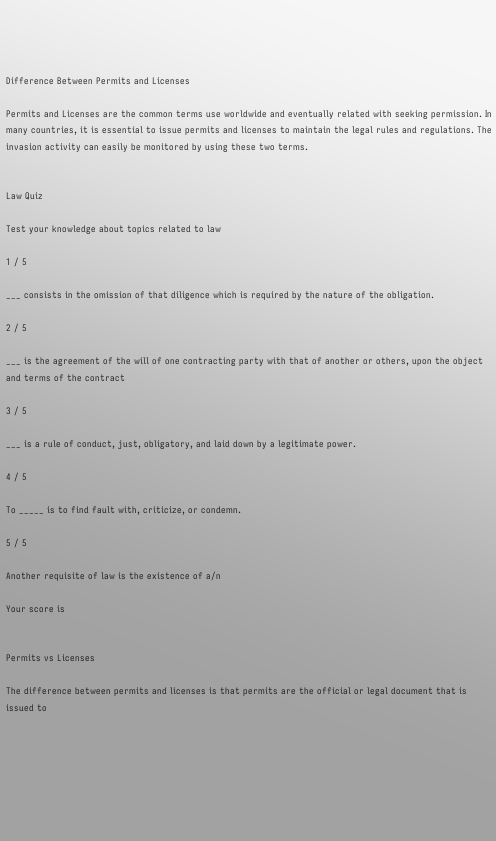Difference Between Permits and Licenses

Permits and Licenses are the common terms use worldwide and eventually related with seeking permission. In many countries, it is essential to issue permits and licenses to maintain the legal rules and regulations. The invasion activity can easily be monitored by using these two terms.


Law Quiz

Test your knowledge about topics related to law

1 / 5

___ consists in the omission of that diligence which is required by the nature of the obligation.

2 / 5

___ is the agreement of the will of one contracting party with that of another or others, upon the object and terms of the contract

3 / 5

___ is a rule of conduct, just, obligatory, and laid down by a legitimate power.

4 / 5

To _____ is to find fault with, criticize, or condemn.

5 / 5

Another requisite of law is the existence of a/n

Your score is


Permits vs Licenses

The difference between permits and licenses is that permits are the official or legal document that is issued to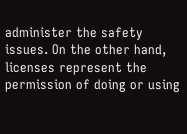administer the safety issues. On the other hand, licenses represent the permission of doing or using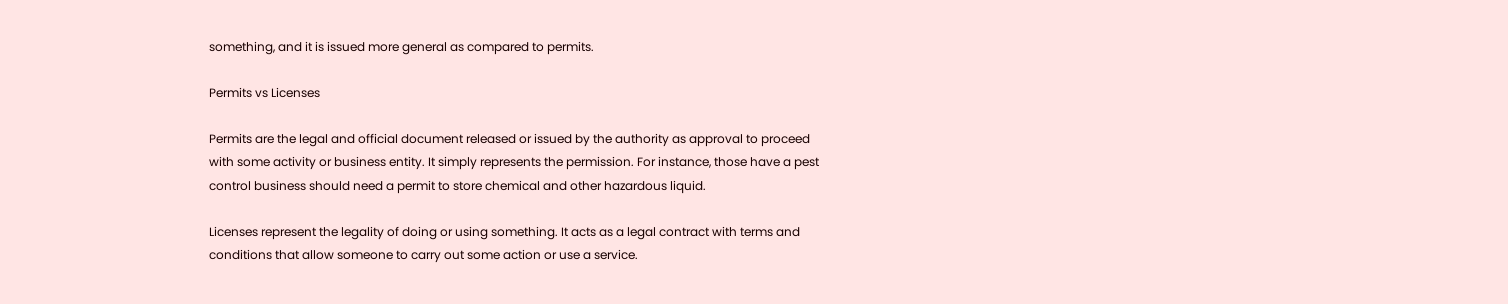something, and it is issued more general as compared to permits.

Permits vs Licenses

Permits are the legal and official document released or issued by the authority as approval to proceed with some activity or business entity. It simply represents the permission. For instance, those have a pest control business should need a permit to store chemical and other hazardous liquid.

Licenses represent the legality of doing or using something. It acts as a legal contract with terms and conditions that allow someone to carry out some action or use a service.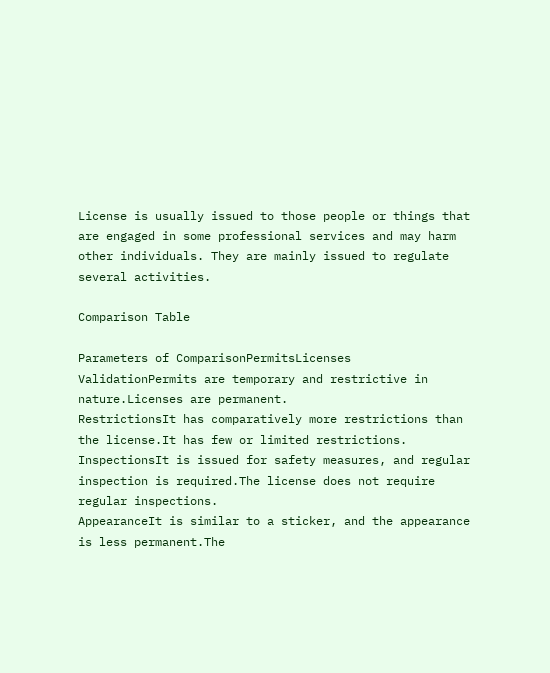License is usually issued to those people or things that are engaged in some professional services and may harm other individuals. They are mainly issued to regulate several activities.

Comparison Table

Parameters of ComparisonPermitsLicenses
ValidationPermits are temporary and restrictive in nature.Licenses are permanent.
RestrictionsIt has comparatively more restrictions than the license.It has few or limited restrictions.
InspectionsIt is issued for safety measures, and regular inspection is required.The license does not require regular inspections.
AppearanceIt is similar to a sticker, and the appearance is less permanent.The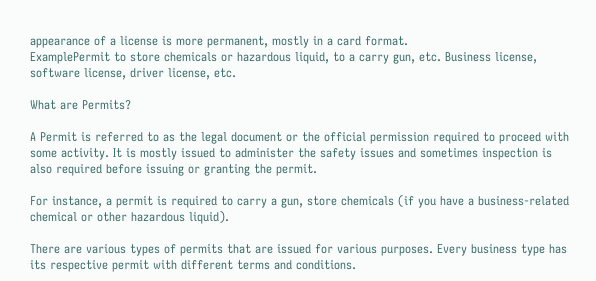appearance of a license is more permanent, mostly in a card format.
ExamplePermit to store chemicals or hazardous liquid, to a carry gun, etc. Business license, software license, driver license, etc.

What are Permits?

A Permit is referred to as the legal document or the official permission required to proceed with some activity. It is mostly issued to administer the safety issues and sometimes inspection is also required before issuing or granting the permit.

For instance, a permit is required to carry a gun, store chemicals (if you have a business-related chemical or other hazardous liquid).

There are various types of permits that are issued for various purposes. Every business type has its respective permit with different terms and conditions.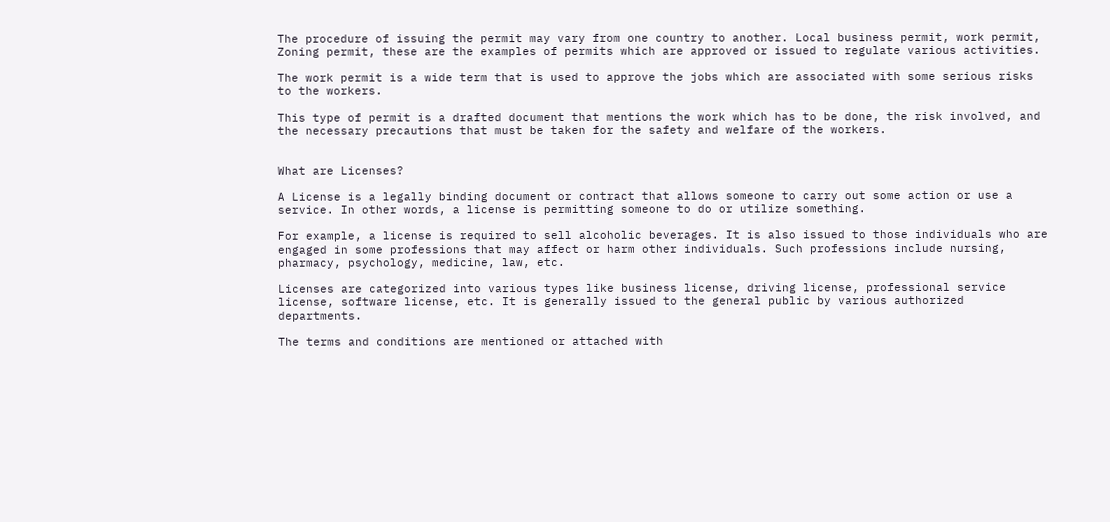The procedure of issuing the permit may vary from one country to another. Local business permit, work permit, Zoning permit, these are the examples of permits which are approved or issued to regulate various activities.

The work permit is a wide term that is used to approve the jobs which are associated with some serious risks to the workers.

This type of permit is a drafted document that mentions the work which has to be done, the risk involved, and the necessary precautions that must be taken for the safety and welfare of the workers.


What are Licenses?

A License is a legally binding document or contract that allows someone to carry out some action or use a service. In other words, a license is permitting someone to do or utilize something.

For example, a license is required to sell alcoholic beverages. It is also issued to those individuals who are engaged in some professions that may affect or harm other individuals. Such professions include nursing, pharmacy, psychology, medicine, law, etc.

Licenses are categorized into various types like business license, driving license, professional service license, software license, etc. It is generally issued to the general public by various authorized departments.

The terms and conditions are mentioned or attached with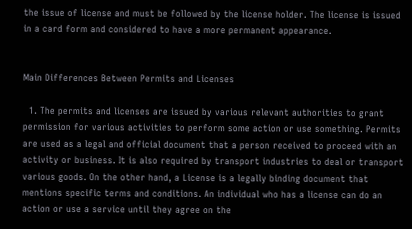the issue of license and must be followed by the license holder. The license is issued in a card form and considered to have a more permanent appearance.


Main Differences Between Permits and Licenses

  1. The permits and licenses are issued by various relevant authorities to grant permission for various activities to perform some action or use something. Permits are used as a legal and official document that a person received to proceed with an activity or business. It is also required by transport industries to deal or transport various goods. On the other hand, a License is a legally binding document that mentions specific terms and conditions. An individual who has a license can do an action or use a service until they agree on the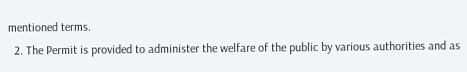mentioned terms.
  2. The Permit is provided to administer the welfare of the public by various authorities and as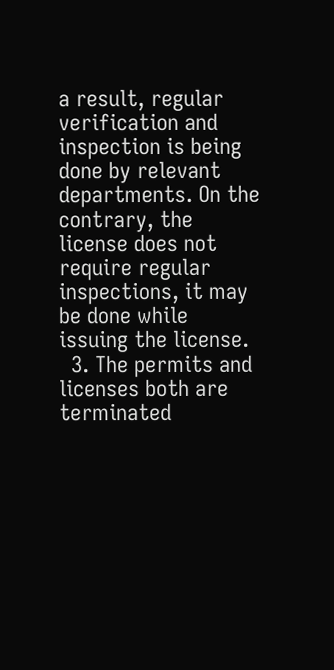a result, regular verification and inspection is being done by relevant departments. On the contrary, the license does not require regular inspections, it may be done while issuing the license.
  3. The permits and licenses both are terminated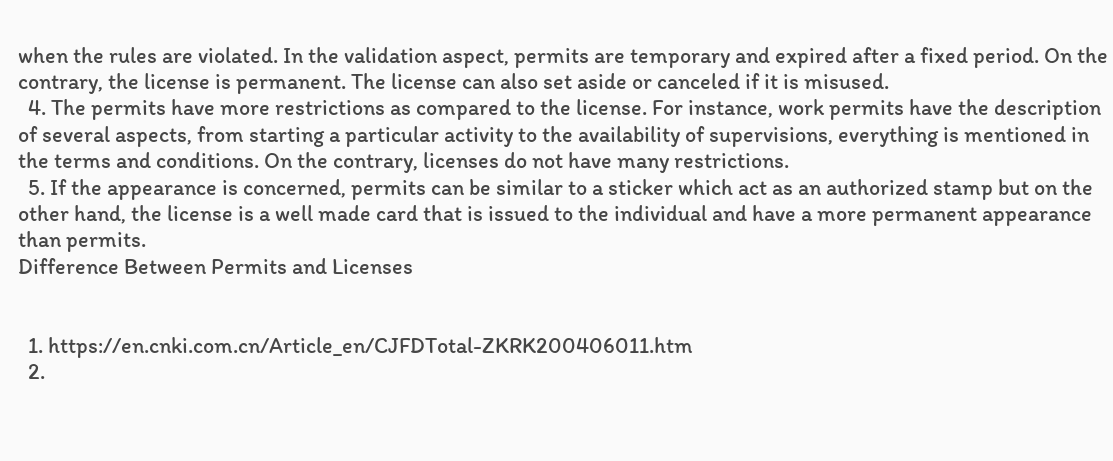when the rules are violated. In the validation aspect, permits are temporary and expired after a fixed period. On the contrary, the license is permanent. The license can also set aside or canceled if it is misused.
  4. The permits have more restrictions as compared to the license. For instance, work permits have the description of several aspects, from starting a particular activity to the availability of supervisions, everything is mentioned in the terms and conditions. On the contrary, licenses do not have many restrictions.
  5. If the appearance is concerned, permits can be similar to a sticker which act as an authorized stamp but on the other hand, the license is a well made card that is issued to the individual and have a more permanent appearance than permits.
Difference Between Permits and Licenses


  1. https://en.cnki.com.cn/Article_en/CJFDTotal-ZKRK200406011.htm
  2.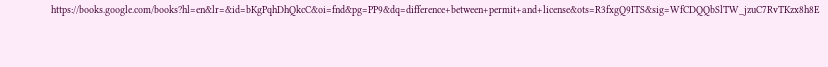https://books.google.com/books?hl=en&lr=&id=bKgPqhDhQkcC&oi=fnd&pg=PP9&dq=difference+between+permit+and+license&ots=R3fxgQ9ITS&sig=WfCDQQbSlTW_jzuC7RvTKzx8h8E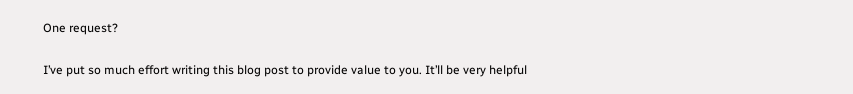One request?

I’ve put so much effort writing this blog post to provide value to you. It’ll be very helpful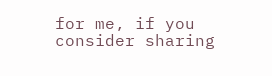for me, if you consider sharing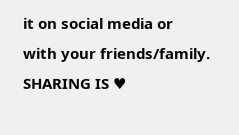it on social media or with your friends/family. SHARING IS ♥